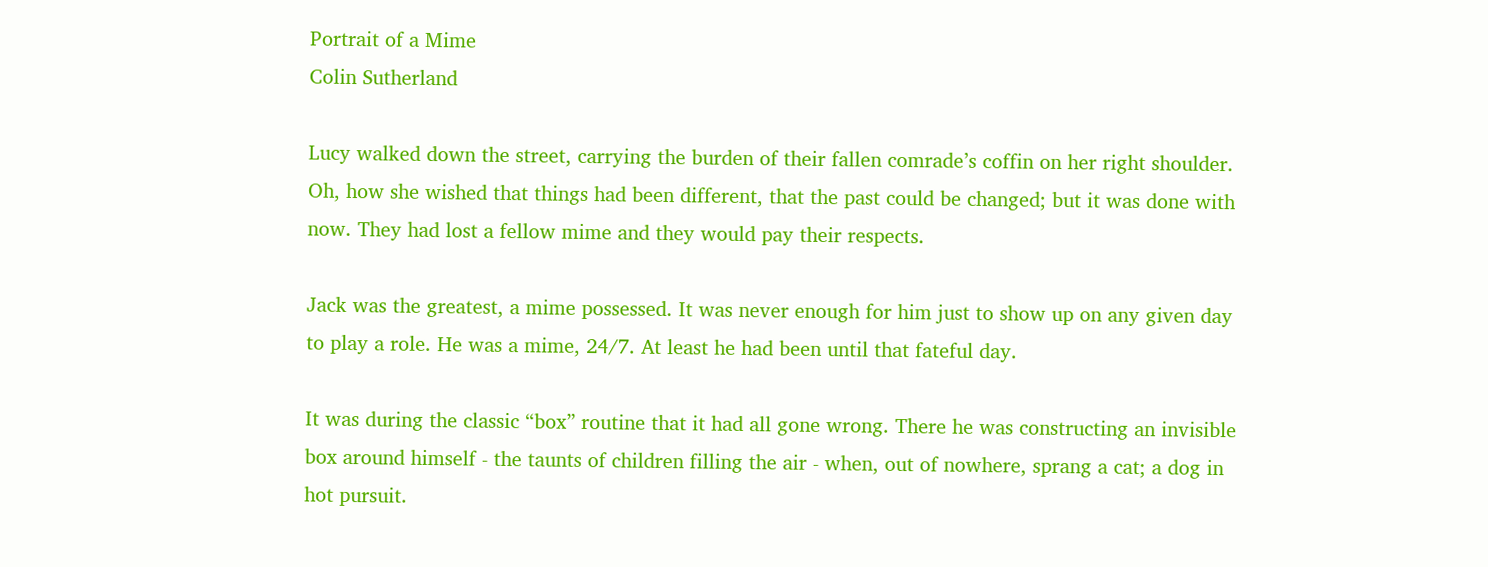Portrait of a Mime
Colin Sutherland

Lucy walked down the street, carrying the burden of their fallen comrade’s coffin on her right shoulder. Oh, how she wished that things had been different, that the past could be changed; but it was done with now. They had lost a fellow mime and they would pay their respects.

Jack was the greatest, a mime possessed. It was never enough for him just to show up on any given day to play a role. He was a mime, 24/7. At least he had been until that fateful day.

It was during the classic “box” routine that it had all gone wrong. There he was constructing an invisible box around himself - the taunts of children filling the air - when, out of nowhere, sprang a cat; a dog in hot pursuit.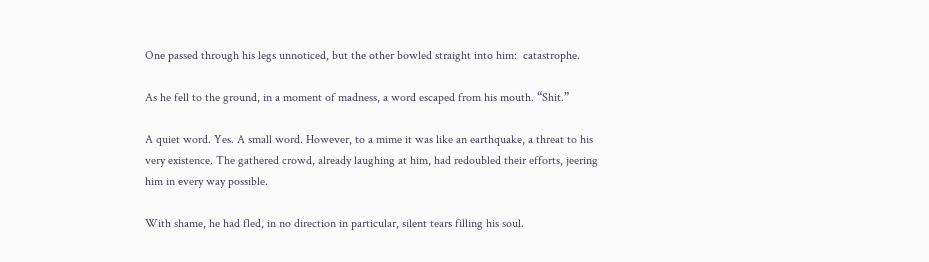One passed through his legs unnoticed, but the other bowled straight into him:  catastrophe.

As he fell to the ground, in a moment of madness, a word escaped from his mouth. “Shit.”

A quiet word. Yes. A small word. However, to a mime it was like an earthquake, a threat to his very existence. The gathered crowd, already laughing at him, had redoubled their efforts, jeering him in every way possible.

With shame, he had fled, in no direction in particular, silent tears filling his soul.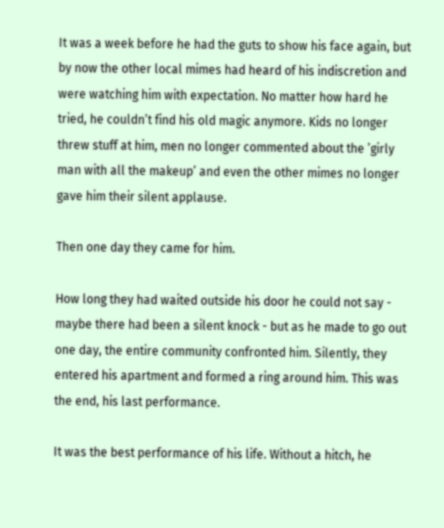It was a week before he had the guts to show his face again, but by now the other local mimes had heard of his indiscretion and were watching him with expectation. No matter how hard he tried, he couldn’t find his old magic anymore. Kids no longer threw stuff at him, men no longer commented about the ’girly man with all the makeup’ and even the other mimes no longer gave him their silent applause.

Then one day they came for him.

How long they had waited outside his door he could not say - maybe there had been a silent knock - but as he made to go out one day, the entire community confronted him. Silently, they entered his apartment and formed a ring around him. This was the end, his last performance.

It was the best performance of his life. Without a hitch, he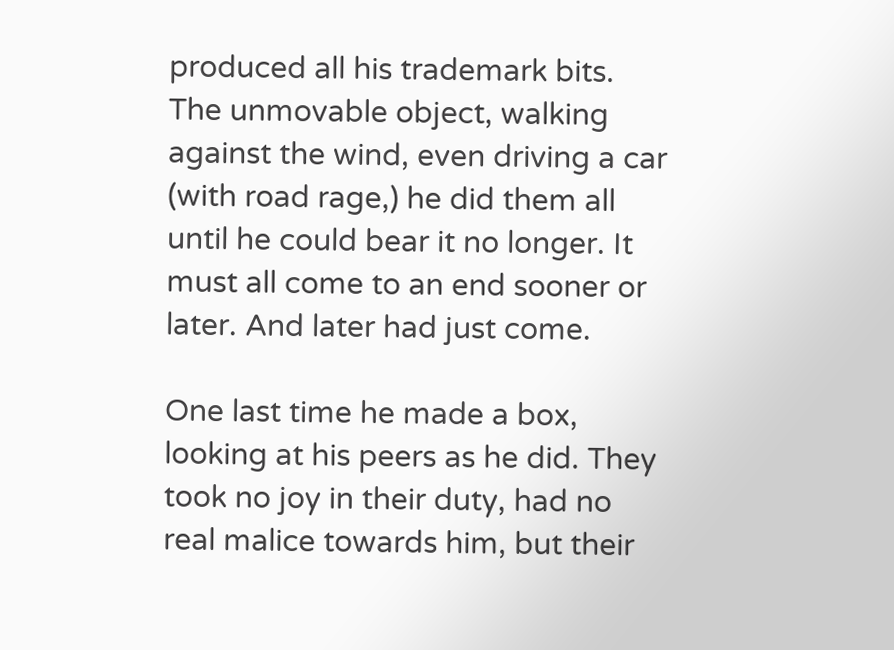produced all his trademark bits. The unmovable object, walking against the wind, even driving a car (with road rage,) he did them all until he could bear it no longer. It must all come to an end sooner or later. And later had just come.

One last time he made a box, looking at his peers as he did. They took no joy in their duty, had no real malice towards him, but their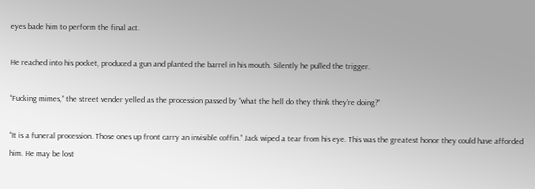eyes bade him to perform the final act.

He reached into his pocket, produced a gun and planted the barrel in his mouth. Silently he pulled the trigger.

“Fucking mimes,” the street vender yelled as the procession passed by “what the hell do they think they’re doing?”

“It is a funeral procession. Those ones up front carry an invisible coffin.” Jack wiped a tear from his eye. This was the greatest honor they could have afforded him. He may be lost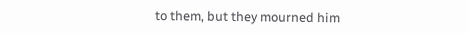to them, but they mourned him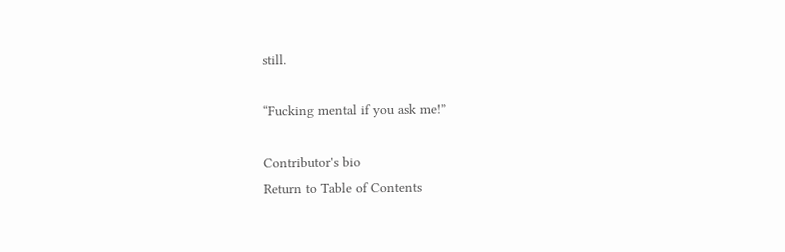still.

“Fucking mental if you ask me!”

Contributor's bio
Return to Table of Contents